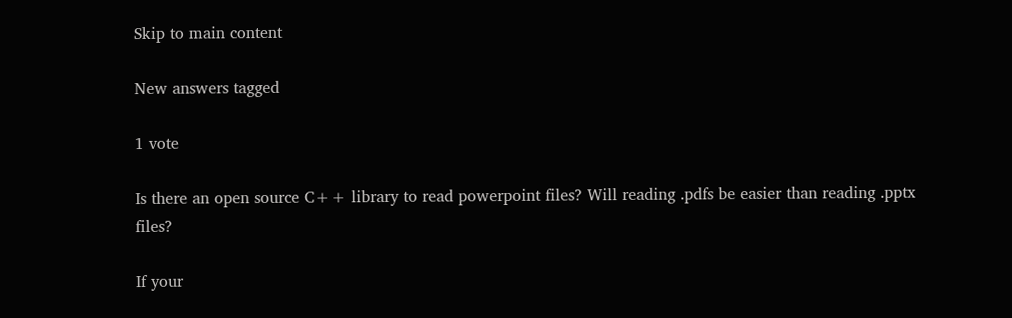Skip to main content

New answers tagged

1 vote

Is there an open source C++ library to read powerpoint files? Will reading .pdfs be easier than reading .pptx files?

If your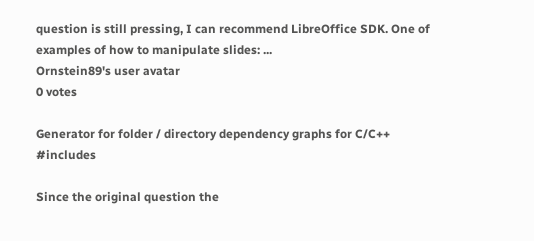question is still pressing, I can recommend LibreOffice SDK. One of examples of how to manipulate slides: ...
Ornstein89's user avatar
0 votes

Generator for folder / directory dependency graphs for C/C++ #includes

Since the original question the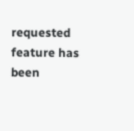requested feature has been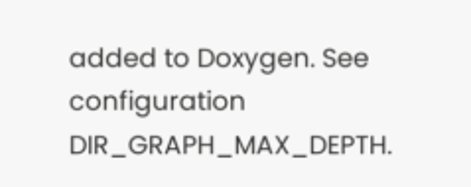added to Doxygen. See configuration DIR_GRAPH_MAX_DEPTH.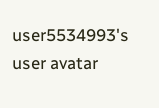user5534993's user avatar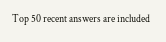Top 50 recent answers are included